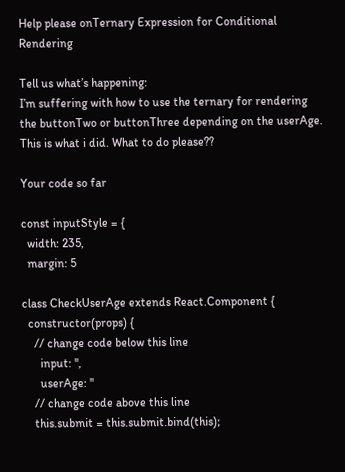Help please onTernary Expression for Conditional Rendering

Tell us what’s happening:
I’m suffering with how to use the ternary for rendering the buttonTwo or buttonThree depending on the userAge. This is what i did. What to do please??

Your code so far

const inputStyle = {
  width: 235,
  margin: 5

class CheckUserAge extends React.Component {
  constructor(props) {
    // change code below this line
      input: '',
      userAge: ''
    // change code above this line
    this.submit = this.submit.bind(this);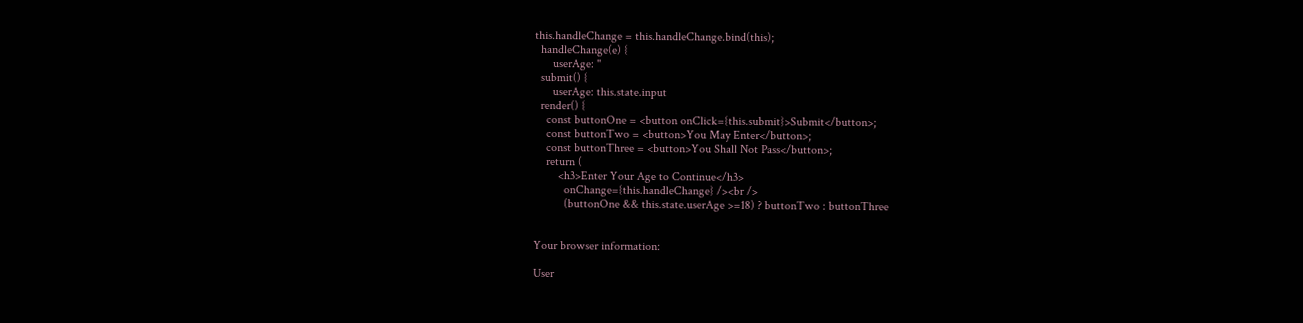this.handleChange = this.handleChange.bind(this);
  handleChange(e) {
      userAge: ''
  submit() {
      userAge: this.state.input
  render() {
    const buttonOne = <button onClick={this.submit}>Submit</button>;
    const buttonTwo = <button>You May Enter</button>;
    const buttonThree = <button>You Shall Not Pass</button>;
    return (
        <h3>Enter Your Age to Continue</h3>
          onChange={this.handleChange} /><br />
          (buttonOne && this.state.userAge >=18) ? buttonTwo : buttonThree


Your browser information:

User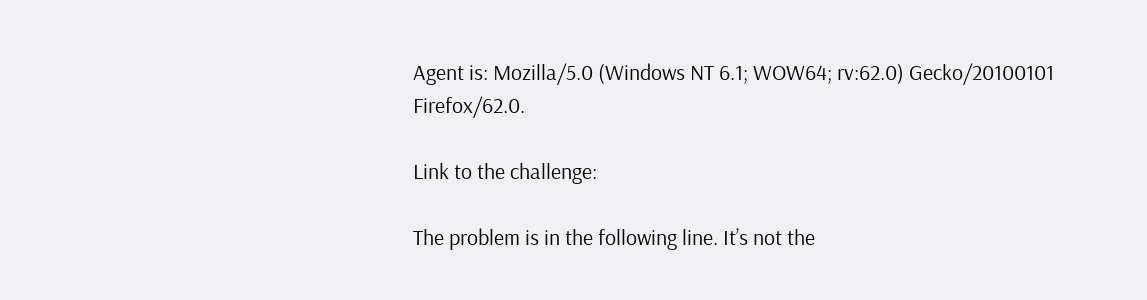Agent is: Mozilla/5.0 (Windows NT 6.1; WOW64; rv:62.0) Gecko/20100101 Firefox/62.0.

Link to the challenge:

The problem is in the following line. It’s not the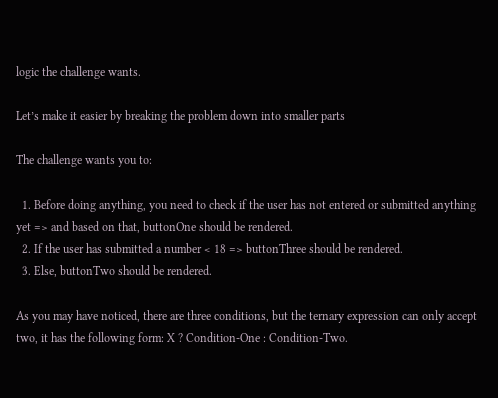logic the challenge wants.

Let’s make it easier by breaking the problem down into smaller parts

The challenge wants you to:

  1. Before doing anything, you need to check if the user has not entered or submitted anything yet => and based on that, buttonOne should be rendered.
  2. If the user has submitted a number < 18 => buttonThree should be rendered.
  3. Else, buttonTwo should be rendered.

As you may have noticed, there are three conditions, but the ternary expression can only accept two, it has the following form: X ? Condition-One : Condition-Two.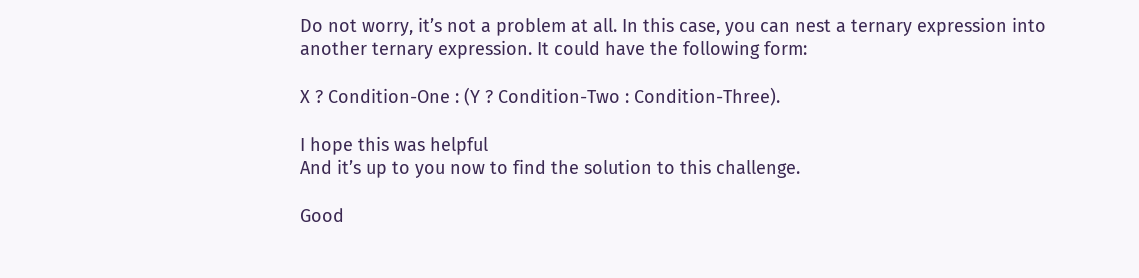Do not worry, it’s not a problem at all. In this case, you can nest a ternary expression into another ternary expression. It could have the following form:

X ? Condition-One : (Y ? Condition-Two : Condition-Three).

I hope this was helpful
And it’s up to you now to find the solution to this challenge.

Good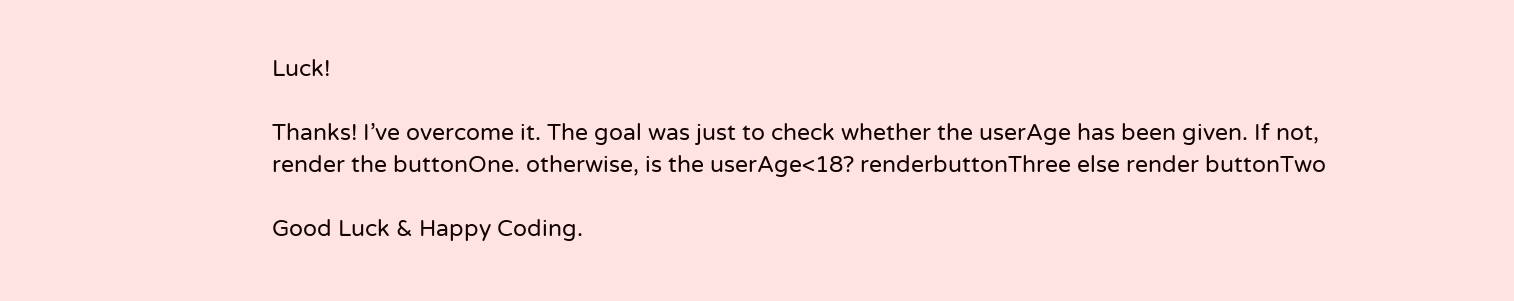Luck!

Thanks! I’ve overcome it. The goal was just to check whether the userAge has been given. If not, render the buttonOne. otherwise, is the userAge<18? renderbuttonThree else render buttonTwo

Good Luck & Happy Coding.